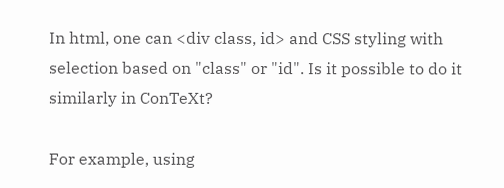In html, one can <div class, id> and CSS styling with selection based on "class" or "id". Is it possible to do it similarly in ConTeXt?

For example, using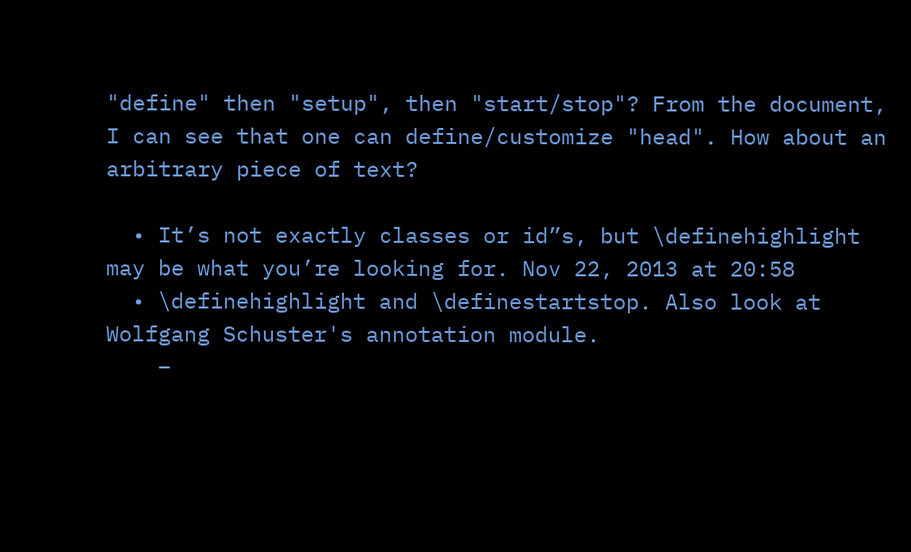"define" then "setup", then "start/stop"? From the document, I can see that one can define/customize "head". How about an arbitrary piece of text?

  • It’s not exactly classes or id”s, but \definehighlight may be what you’re looking for. Nov 22, 2013 at 20:58
  • \definehighlight and \definestartstop. Also look at Wolfgang Schuster's annotation module.
    –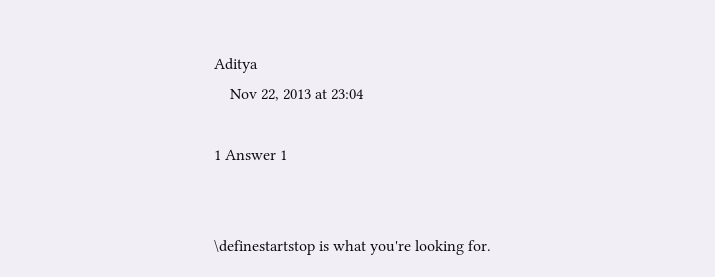Aditya
    Nov 22, 2013 at 23:04

1 Answer 1


\definestartstop is what you're looking for.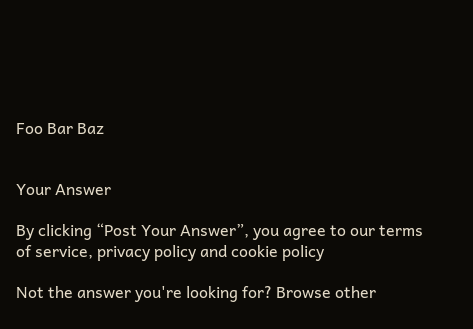Foo Bar Baz


Your Answer

By clicking “Post Your Answer”, you agree to our terms of service, privacy policy and cookie policy

Not the answer you're looking for? Browse other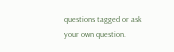questions tagged or ask your own question.